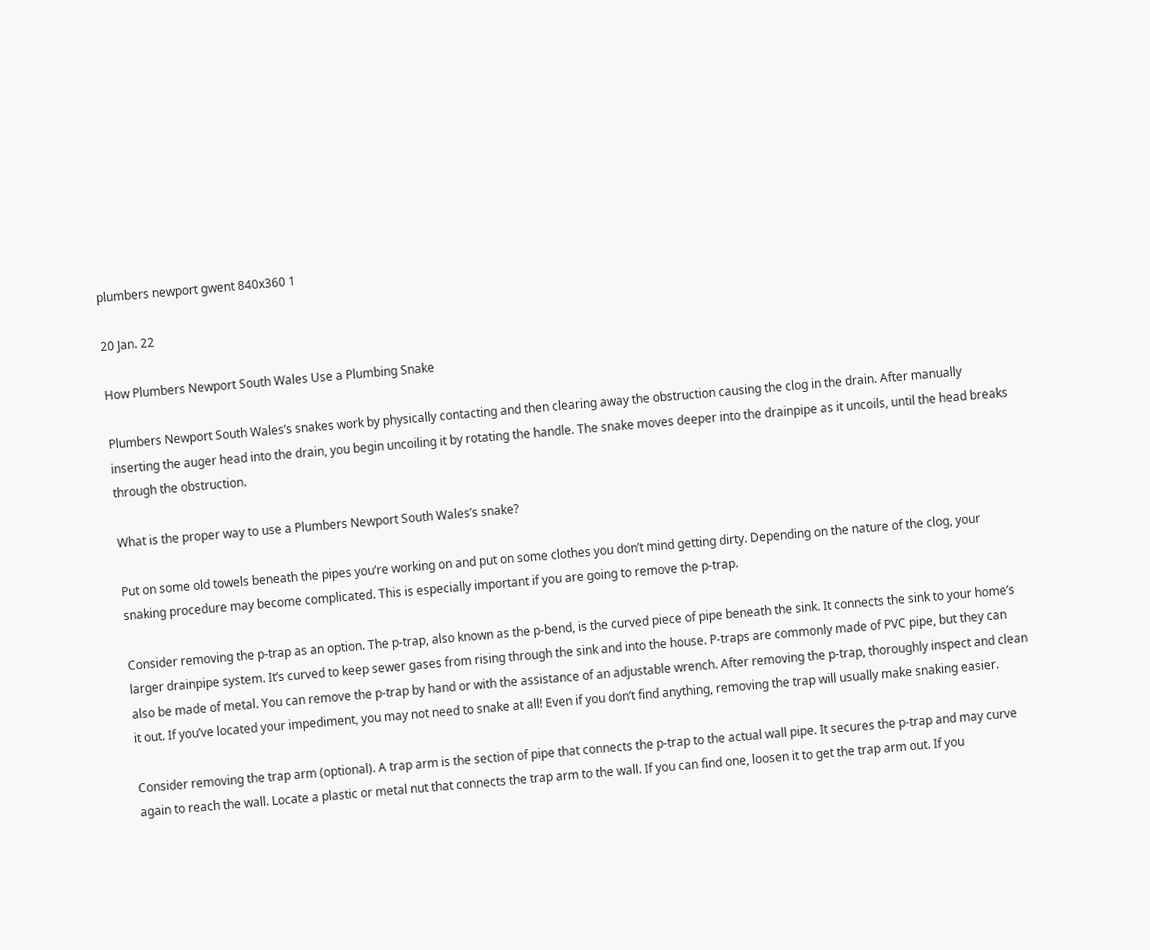plumbers newport gwent 840x360 1

20 Jan. 22

How Plumbers Newport South Wales Use a Plumbing Snake

Plumbers Newport South Wales’s snakes work by physically contacting and then clearing away the obstruction causing the clog in the drain. After manually inserting the auger head into the drain, you begin uncoiling it by rotating the handle. The snake moves deeper into the drainpipe as it uncoils, until the head breaks through the obstruction.

What is the proper way to use a Plumbers Newport South Wales’s snake?

Put on some old towels beneath the pipes you’re working on and put on some clothes you don’t mind getting dirty. Depending on the nature of the clog, your snaking procedure may become complicated. This is especially important if you are going to remove the p-trap.

Consider removing the p-trap as an option. The p-trap, also known as the p-bend, is the curved piece of pipe beneath the sink. It connects the sink to your home’s larger drainpipe system. It’s curved to keep sewer gases from rising through the sink and into the house. P-traps are commonly made of PVC pipe, but they can also be made of metal. You can remove the p-trap by hand or with the assistance of an adjustable wrench. After removing the p-trap, thoroughly inspect and clean it out. If you’ve located your impediment, you may not need to snake at all! Even if you don’t find anything, removing the trap will usually make snaking easier.

Consider removing the trap arm (optional). A trap arm is the section of pipe that connects the p-trap to the actual wall pipe. It secures the p-trap and may curve again to reach the wall. Locate a plastic or metal nut that connects the trap arm to the wall. If you can find one, loosen it to get the trap arm out. If you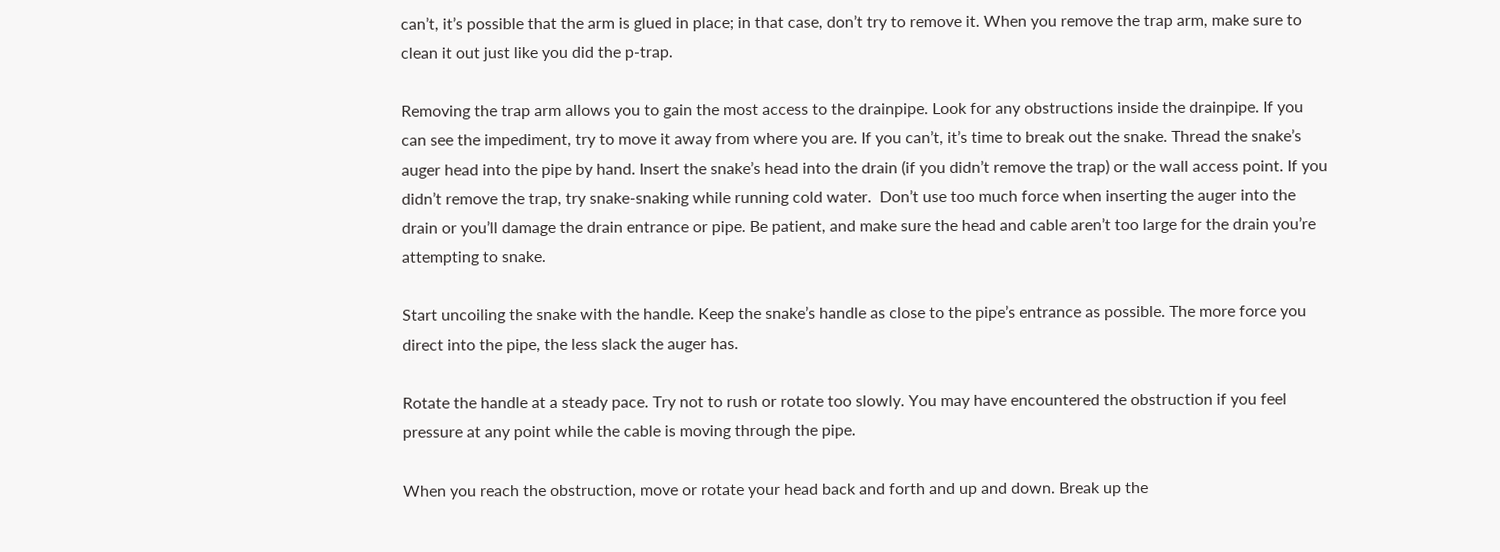can’t, it’s possible that the arm is glued in place; in that case, don’t try to remove it. When you remove the trap arm, make sure to clean it out just like you did the p-trap.

Removing the trap arm allows you to gain the most access to the drainpipe. Look for any obstructions inside the drainpipe. If you can see the impediment, try to move it away from where you are. If you can’t, it’s time to break out the snake. Thread the snake’s auger head into the pipe by hand. Insert the snake’s head into the drain (if you didn’t remove the trap) or the wall access point. If you didn’t remove the trap, try snake-snaking while running cold water.  Don’t use too much force when inserting the auger into the drain or you’ll damage the drain entrance or pipe. Be patient, and make sure the head and cable aren’t too large for the drain you’re attempting to snake.

Start uncoiling the snake with the handle. Keep the snake’s handle as close to the pipe’s entrance as possible. The more force you direct into the pipe, the less slack the auger has.

Rotate the handle at a steady pace. Try not to rush or rotate too slowly. You may have encountered the obstruction if you feel pressure at any point while the cable is moving through the pipe.

When you reach the obstruction, move or rotate your head back and forth and up and down. Break up the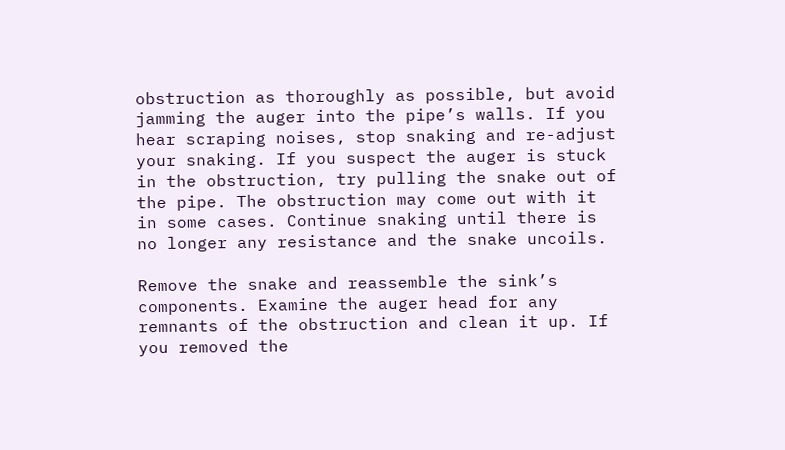obstruction as thoroughly as possible, but avoid jamming the auger into the pipe’s walls. If you hear scraping noises, stop snaking and re-adjust your snaking. If you suspect the auger is stuck in the obstruction, try pulling the snake out of the pipe. The obstruction may come out with it in some cases. Continue snaking until there is no longer any resistance and the snake uncoils.

Remove the snake and reassemble the sink’s components. Examine the auger head for any remnants of the obstruction and clean it up. If you removed the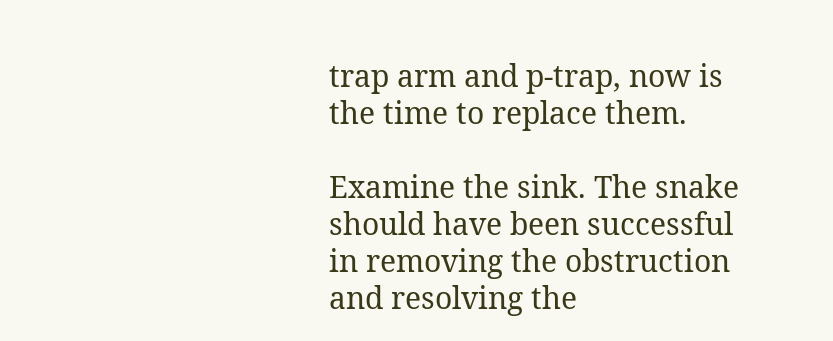trap arm and p-trap, now is the time to replace them.

Examine the sink. The snake should have been successful in removing the obstruction and resolving the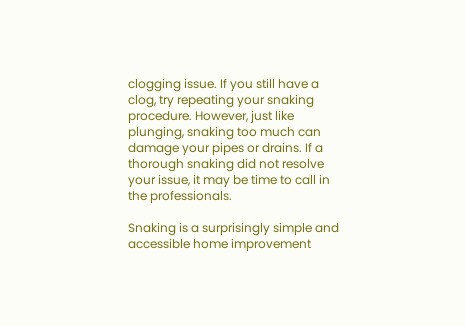clogging issue. If you still have a clog, try repeating your snaking procedure. However, just like plunging, snaking too much can damage your pipes or drains. If a thorough snaking did not resolve your issue, it may be time to call in the professionals.

Snaking is a surprisingly simple and accessible home improvement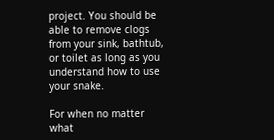project. You should be able to remove clogs from your sink, bathtub, or toilet as long as you understand how to use your snake.

For when no matter what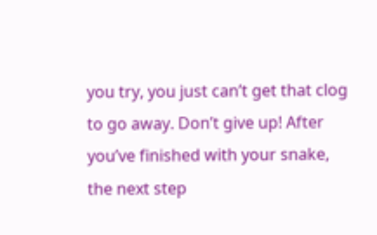you try, you just can’t get that clog to go away. Don’t give up! After you’ve finished with your snake, the next step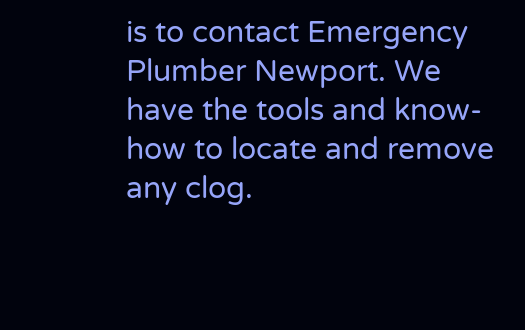is to contact Emergency Plumber Newport. We have the tools and know-how to locate and remove any clog.